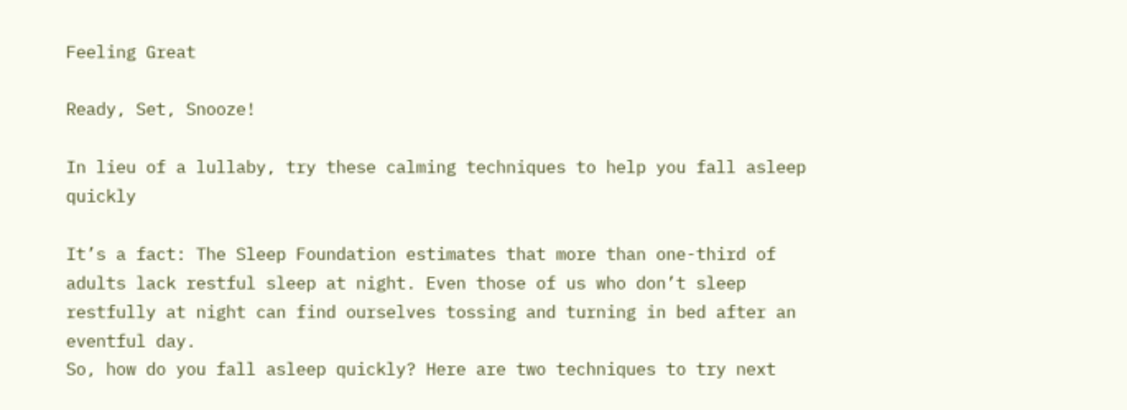Feeling Great

Ready, Set, Snooze!

In lieu of a lullaby, try these calming techniques to help you fall asleep quickly

It’s a fact: The Sleep Foundation estimates that more than one-third of adults lack restful sleep at night. Even those of us who don’t sleep restfully at night can find ourselves tossing and turning in bed after an eventful day.
So, how do you fall asleep quickly? Here are two techniques to try next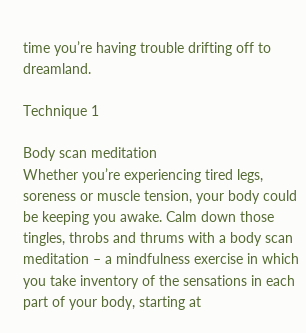time you’re having trouble drifting off to dreamland.

Technique 1

Body scan meditation
Whether you’re experiencing tired legs, soreness or muscle tension, your body could be keeping you awake. Calm down those tingles, throbs and thrums with a body scan meditation – a mindfulness exercise in which you take inventory of the sensations in each part of your body, starting at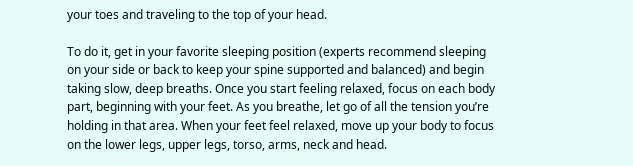your toes and traveling to the top of your head.

To do it, get in your favorite sleeping position (experts recommend sleeping on your side or back to keep your spine supported and balanced) and begin taking slow, deep breaths. Once you start feeling relaxed, focus on each body part, beginning with your feet. As you breathe, let go of all the tension you’re holding in that area. When your feet feel relaxed, move up your body to focus on the lower legs, upper legs, torso, arms, neck and head.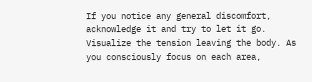If you notice any general discomfort, acknowledge it and try to let it go. Visualize the tension leaving the body. As you consciously focus on each area,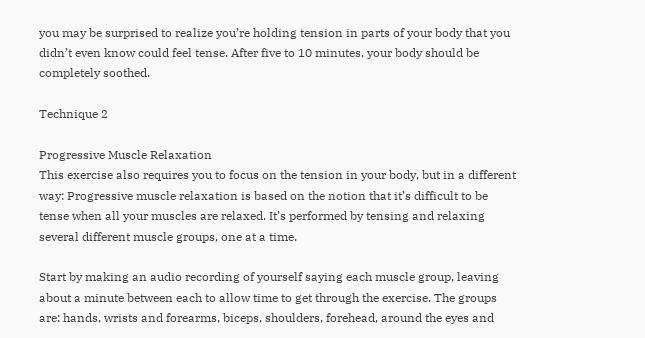you may be surprised to realize you’re holding tension in parts of your body that you didn’t even know could feel tense. After five to 10 minutes, your body should be completely soothed.

Technique 2

Progressive Muscle Relaxation
This exercise also requires you to focus on the tension in your body, but in a different way: Progressive muscle relaxation is based on the notion that it’s difficult to be tense when all your muscles are relaxed. It’s performed by tensing and relaxing several different muscle groups, one at a time.

Start by making an audio recording of yourself saying each muscle group, leaving about a minute between each to allow time to get through the exercise. The groups are: hands, wrists and forearms, biceps, shoulders, forehead, around the eyes and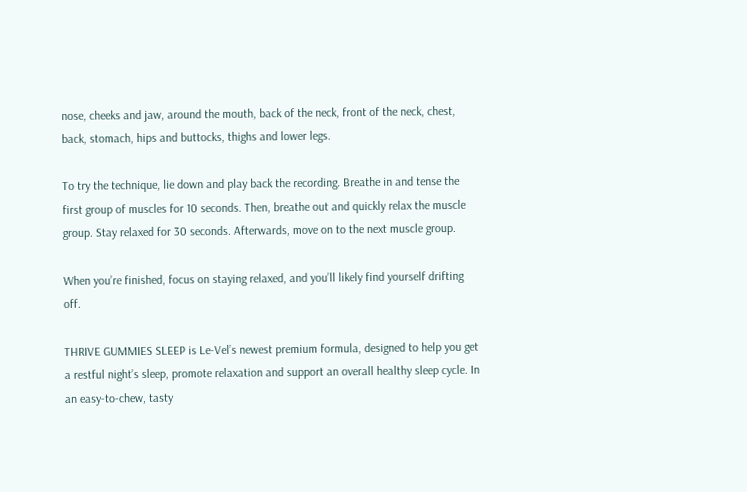nose, cheeks and jaw, around the mouth, back of the neck, front of the neck, chest, back, stomach, hips and buttocks, thighs and lower legs.

To try the technique, lie down and play back the recording. Breathe in and tense the first group of muscles for 10 seconds. Then, breathe out and quickly relax the muscle group. Stay relaxed for 30 seconds. Afterwards, move on to the next muscle group.

When you’re finished, focus on staying relaxed, and you’ll likely find yourself drifting off.

THRIVE GUMMIES SLEEP is Le-Vel’s newest premium formula, designed to help you get a restful night’s sleep, promote relaxation and support an overall healthy sleep cycle. In an easy-to-chew, tasty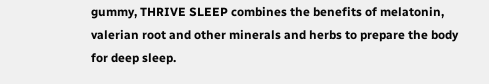gummy, THRIVE SLEEP combines the benefits of melatonin, valerian root and other minerals and herbs to prepare the body for deep sleep.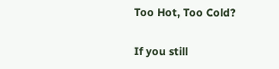Too Hot, Too Cold?

If you still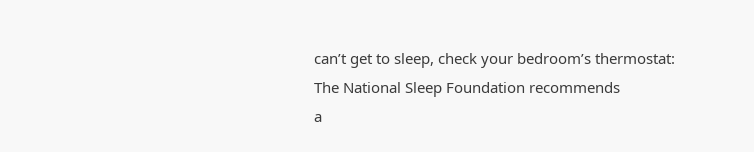can’t get to sleep, check your bedroom’s thermostat:
The National Sleep Foundation recommends
a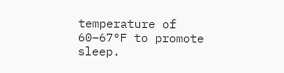temperature of 60–67°F to promote sleep.